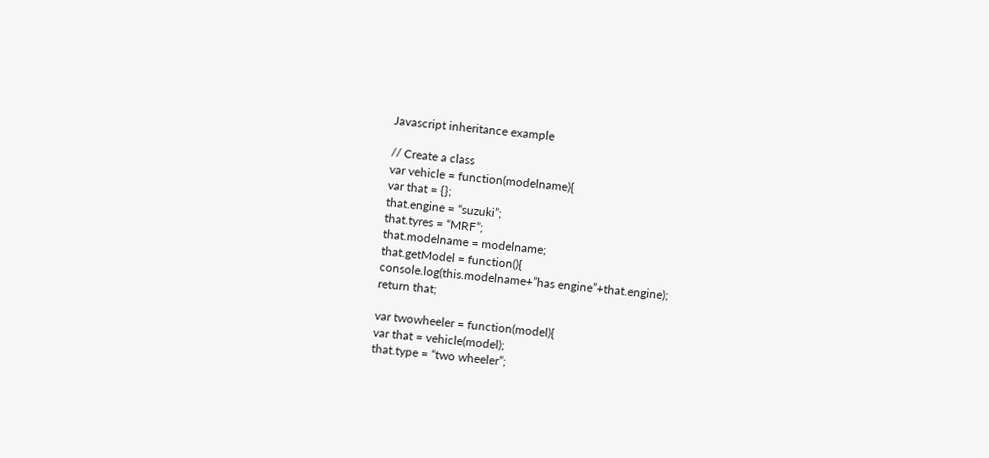Javascript inheritance example

// Create a class
var vehicle = function(modelname){
var that = {};
that.engine = “suzuki”;
that.tyres = “MRF”;
that.modelname = modelname;
that.getModel = function(){
console.log(this.modelname+”has engine”+that.engine);
return that;

var twowheeler = function(model){
var that = vehicle(model);
that.type = “two wheeler”;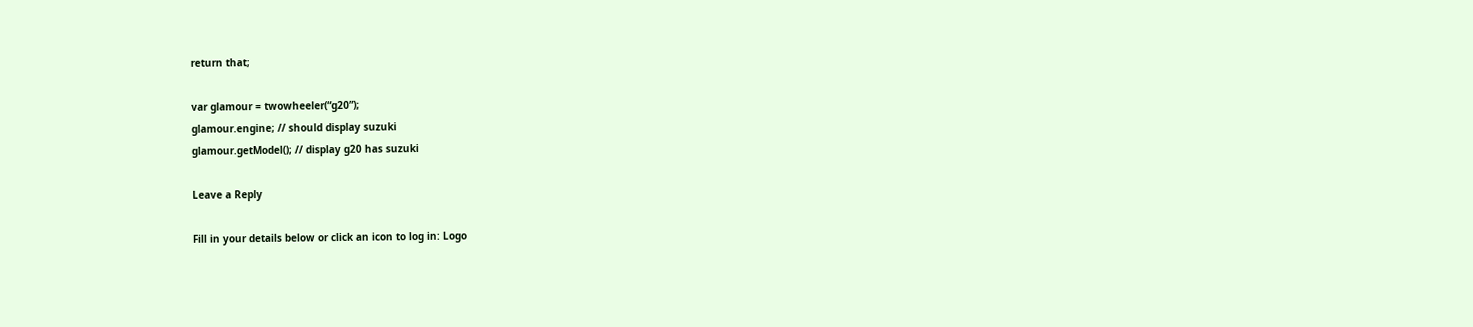return that;

var glamour = twowheeler(“g20”);
glamour.engine; // should display suzuki
glamour.getModel(); // display g20 has suzuki

Leave a Reply

Fill in your details below or click an icon to log in: Logo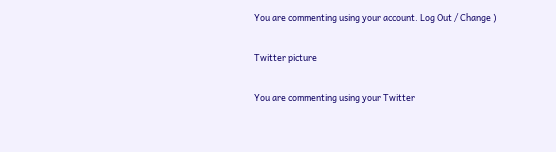You are commenting using your account. Log Out / Change )

Twitter picture

You are commenting using your Twitter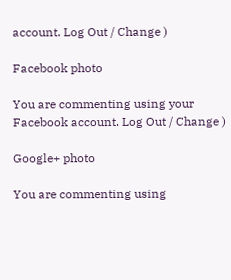account. Log Out / Change )

Facebook photo

You are commenting using your Facebook account. Log Out / Change )

Google+ photo

You are commenting using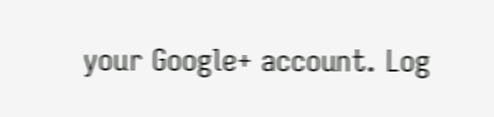your Google+ account. Log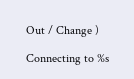Out / Change )

Connecting to %s